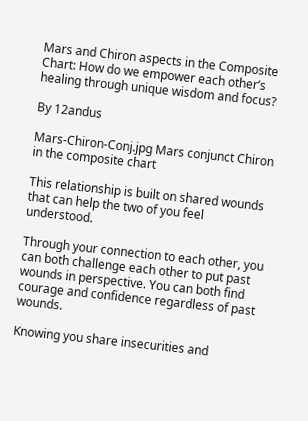Mars and Chiron aspects in the Composite Chart: How do we empower each other’s healing through unique wisdom and focus?

By 12andus

Mars-Chiron-Conj.jpg Mars conjunct Chiron in the composite chart

This relationship is built on shared wounds that can help the two of you feel understood.

Through your connection to each other, you can both challenge each other to put past wounds in perspective. You can both find courage and confidence regardless of past wounds.

Knowing you share insecurities and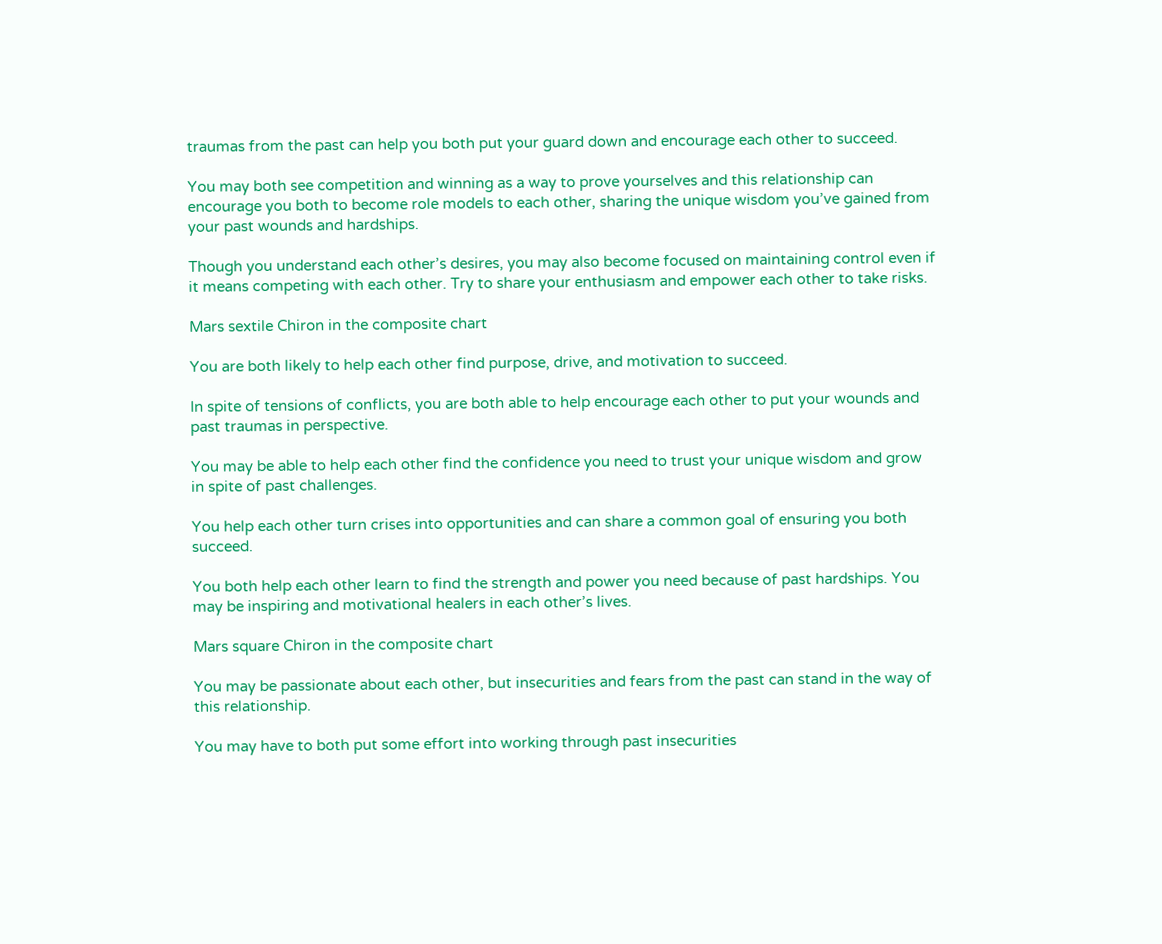traumas from the past can help you both put your guard down and encourage each other to succeed.

You may both see competition and winning as a way to prove yourselves and this relationship can encourage you both to become role models to each other, sharing the unique wisdom you’ve gained from your past wounds and hardships.

Though you understand each other’s desires, you may also become focused on maintaining control even if it means competing with each other. Try to share your enthusiasm and empower each other to take risks.

Mars sextile Chiron in the composite chart

You are both likely to help each other find purpose, drive, and motivation to succeed.

In spite of tensions of conflicts, you are both able to help encourage each other to put your wounds and past traumas in perspective.

You may be able to help each other find the confidence you need to trust your unique wisdom and grow in spite of past challenges.

You help each other turn crises into opportunities and can share a common goal of ensuring you both succeed.

You both help each other learn to find the strength and power you need because of past hardships. You may be inspiring and motivational healers in each other’s lives.

Mars square Chiron in the composite chart

You may be passionate about each other, but insecurities and fears from the past can stand in the way of this relationship.

You may have to both put some effort into working through past insecurities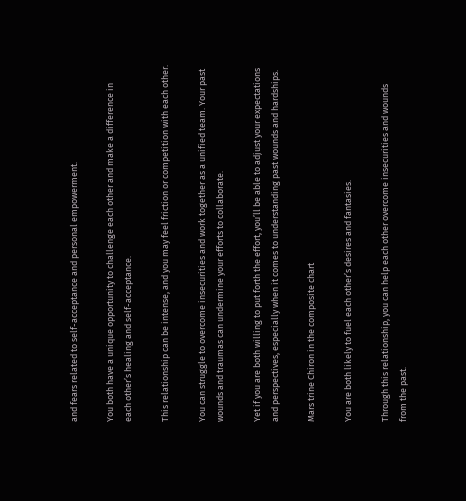and fears related to self-acceptance and personal empowerment.

You both have a unique opportunity to challenge each other and make a difference in each other’s healing and self-acceptance.

This relationship can be intense, and you may feel friction or competition with each other.

You can struggle to overcome insecurities and work together as a unified team. Your past wounds and traumas can undermine your efforts to collaborate.

Yet if you are both willing to put forth the effort, you’ll be able to adjust your expectations and perspectives, especially when it comes to understanding past wounds and hardships.

Mars trine Chiron in the composite chart

You are both likely to fuel each other’s desires and fantasies.

Through this relationship, you can help each other overcome insecurities and wounds from the past.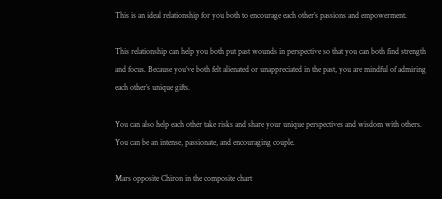This is an ideal relationship for you both to encourage each other’s passions and empowerment.

This relationship can help you both put past wounds in perspective so that you can both find strength and focus. Because you’ve both felt alienated or unappreciated in the past, you are mindful of admiring each other’s unique gifts.

You can also help each other take risks and share your unique perspectives and wisdom with others. You can be an intense, passionate, and encouraging couple.

Mars opposite Chiron in the composite chart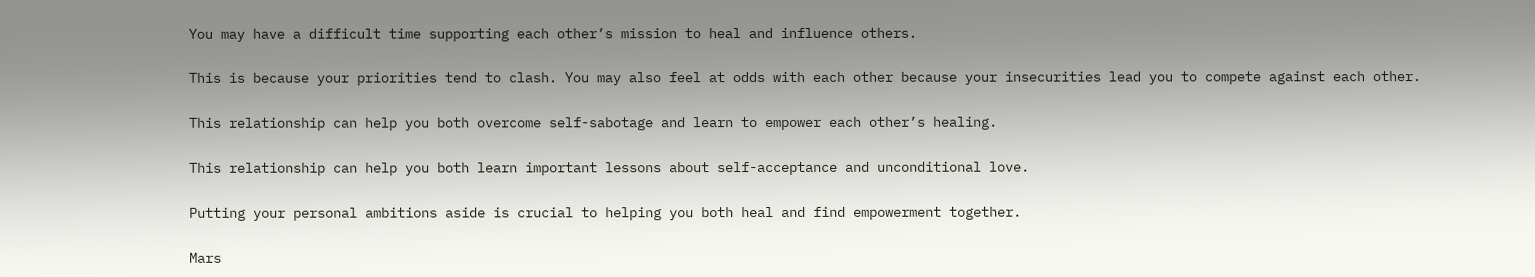You may have a difficult time supporting each other’s mission to heal and influence others.

This is because your priorities tend to clash. You may also feel at odds with each other because your insecurities lead you to compete against each other.

This relationship can help you both overcome self-sabotage and learn to empower each other’s healing.

This relationship can help you both learn important lessons about self-acceptance and unconditional love.

Putting your personal ambitions aside is crucial to helping you both heal and find empowerment together.

Mars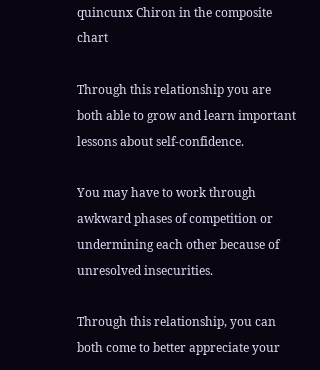quincunx Chiron in the composite chart

Through this relationship you are both able to grow and learn important lessons about self-confidence.

You may have to work through awkward phases of competition or undermining each other because of unresolved insecurities.

Through this relationship, you can both come to better appreciate your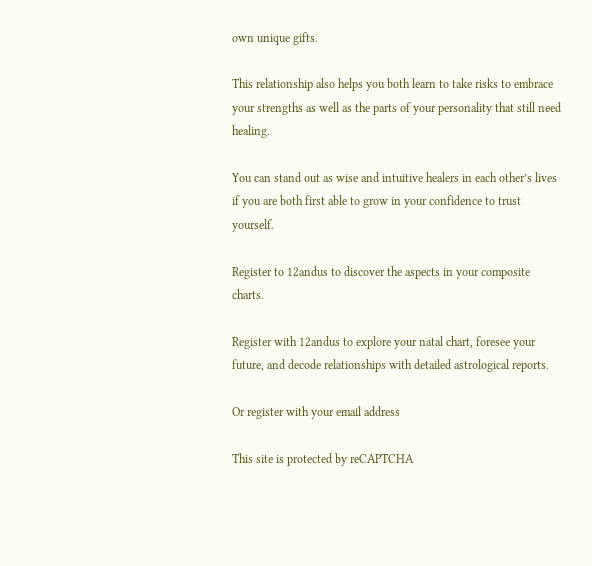own unique gifts.

This relationship also helps you both learn to take risks to embrace your strengths as well as the parts of your personality that still need healing.

You can stand out as wise and intuitive healers in each other’s lives if you are both first able to grow in your confidence to trust yourself.

Register to 12andus to discover the aspects in your composite charts.

Register with 12andus to explore your natal chart, foresee your future, and decode relationships with detailed astrological reports.

Or register with your email address

This site is protected by reCAPTCHA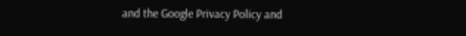and the Google Privacy Policy and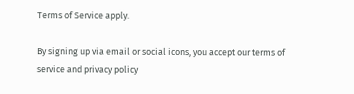Terms of Service apply.

By signing up via email or social icons, you accept our terms of service and privacy policy